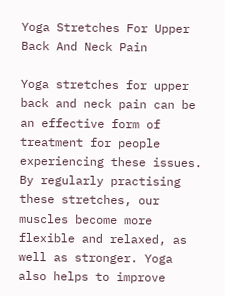Yoga Stretches For Upper Back And Neck Pain

Yoga stretches for upper back and neck pain can be an effective form of treatment for people experiencing these issues. By regularly practising these stretches, our muscles become more flexible and relaxed, as well as stronger. Yoga also helps to improve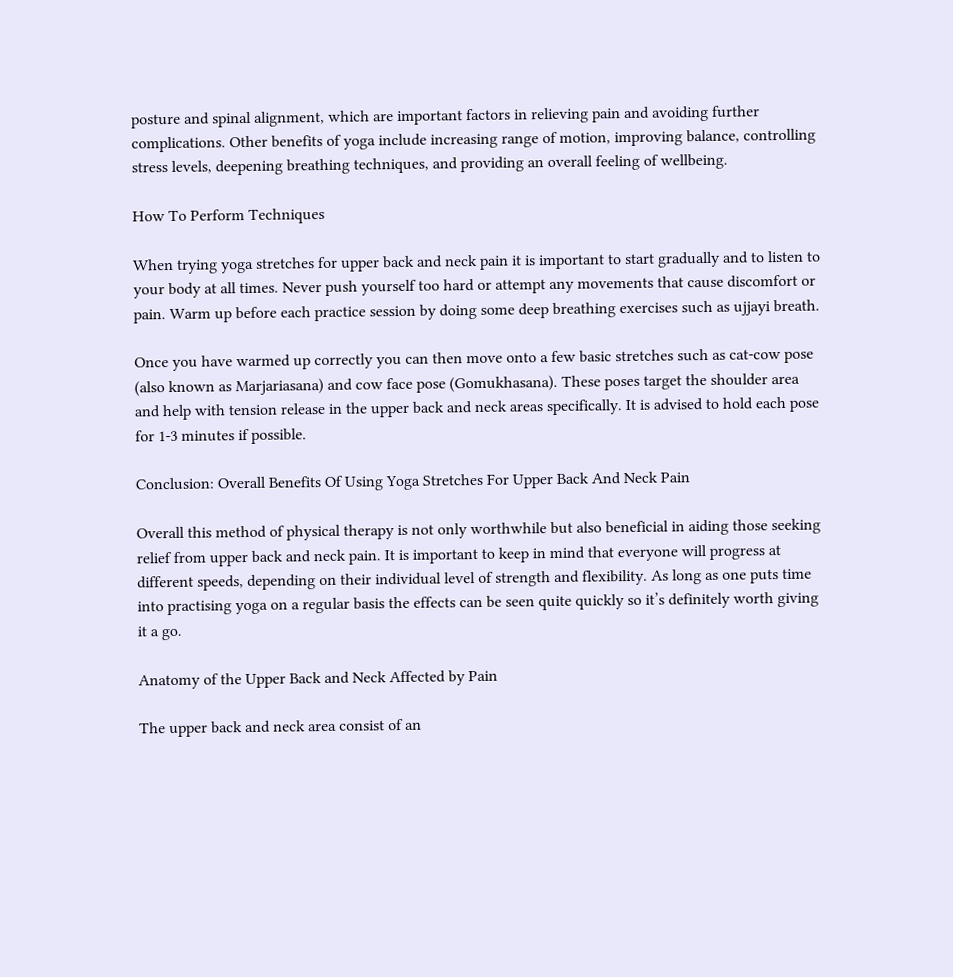posture and spinal alignment, which are important factors in relieving pain and avoiding further complications. Other benefits of yoga include increasing range of motion, improving balance, controlling stress levels, deepening breathing techniques, and providing an overall feeling of wellbeing.

How To Perform Techniques

When trying yoga stretches for upper back and neck pain it is important to start gradually and to listen to your body at all times. Never push yourself too hard or attempt any movements that cause discomfort or pain. Warm up before each practice session by doing some deep breathing exercises such as ujjayi breath.

Once you have warmed up correctly you can then move onto a few basic stretches such as cat-cow pose (also known as Marjariasana) and cow face pose (Gomukhasana). These poses target the shoulder area and help with tension release in the upper back and neck areas specifically. It is advised to hold each pose for 1-3 minutes if possible.

Conclusion: Overall Benefits Of Using Yoga Stretches For Upper Back And Neck Pain

Overall this method of physical therapy is not only worthwhile but also beneficial in aiding those seeking relief from upper back and neck pain. It is important to keep in mind that everyone will progress at different speeds, depending on their individual level of strength and flexibility. As long as one puts time into practising yoga on a regular basis the effects can be seen quite quickly so it’s definitely worth giving it a go.

Anatomy of the Upper Back and Neck Affected by Pain

The upper back and neck area consist of an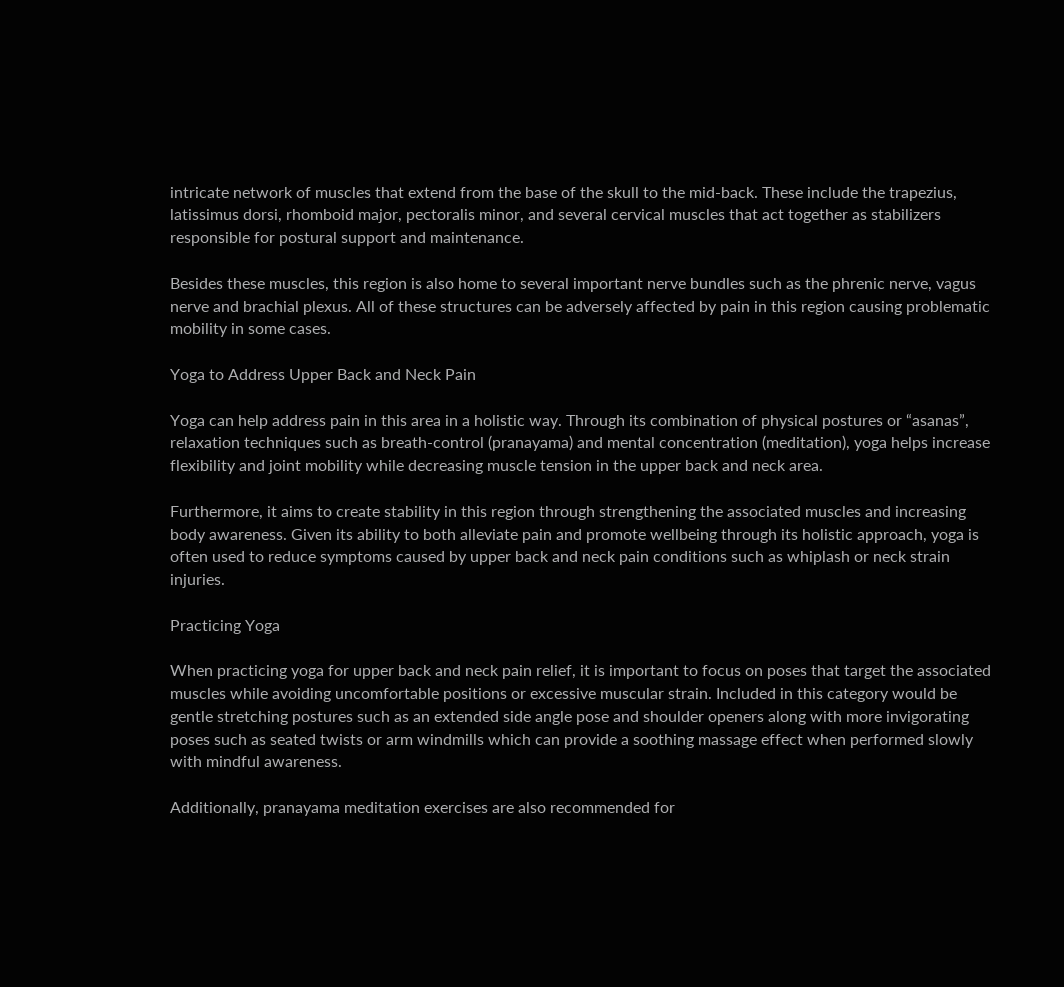intricate network of muscles that extend from the base of the skull to the mid-back. These include the trapezius, latissimus dorsi, rhomboid major, pectoralis minor, and several cervical muscles that act together as stabilizers responsible for postural support and maintenance.

Besides these muscles, this region is also home to several important nerve bundles such as the phrenic nerve, vagus nerve and brachial plexus. All of these structures can be adversely affected by pain in this region causing problematic mobility in some cases.

Yoga to Address Upper Back and Neck Pain

Yoga can help address pain in this area in a holistic way. Through its combination of physical postures or “asanas”, relaxation techniques such as breath-control (pranayama) and mental concentration (meditation), yoga helps increase flexibility and joint mobility while decreasing muscle tension in the upper back and neck area.

Furthermore, it aims to create stability in this region through strengthening the associated muscles and increasing body awareness. Given its ability to both alleviate pain and promote wellbeing through its holistic approach, yoga is often used to reduce symptoms caused by upper back and neck pain conditions such as whiplash or neck strain injuries.

Practicing Yoga

When practicing yoga for upper back and neck pain relief, it is important to focus on poses that target the associated muscles while avoiding uncomfortable positions or excessive muscular strain. Included in this category would be gentle stretching postures such as an extended side angle pose and shoulder openers along with more invigorating poses such as seated twists or arm windmills which can provide a soothing massage effect when performed slowly with mindful awareness.

Additionally, pranayama meditation exercises are also recommended for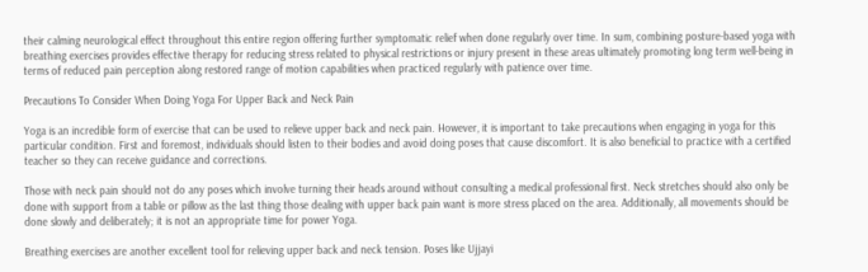their calming neurological effect throughout this entire region offering further symptomatic relief when done regularly over time. In sum, combining posture-based yoga with breathing exercises provides effective therapy for reducing stress related to physical restrictions or injury present in these areas ultimately promoting long term well-being in terms of reduced pain perception along restored range of motion capabilities when practiced regularly with patience over time.

Precautions To Consider When Doing Yoga For Upper Back and Neck Pain

Yoga is an incredible form of exercise that can be used to relieve upper back and neck pain. However, it is important to take precautions when engaging in yoga for this particular condition. First and foremost, individuals should listen to their bodies and avoid doing poses that cause discomfort. It is also beneficial to practice with a certified teacher so they can receive guidance and corrections.

Those with neck pain should not do any poses which involve turning their heads around without consulting a medical professional first. Neck stretches should also only be done with support from a table or pillow as the last thing those dealing with upper back pain want is more stress placed on the area. Additionally, all movements should be done slowly and deliberately; it is not an appropriate time for power Yoga.

Breathing exercises are another excellent tool for relieving upper back and neck tension. Poses like Ujjayi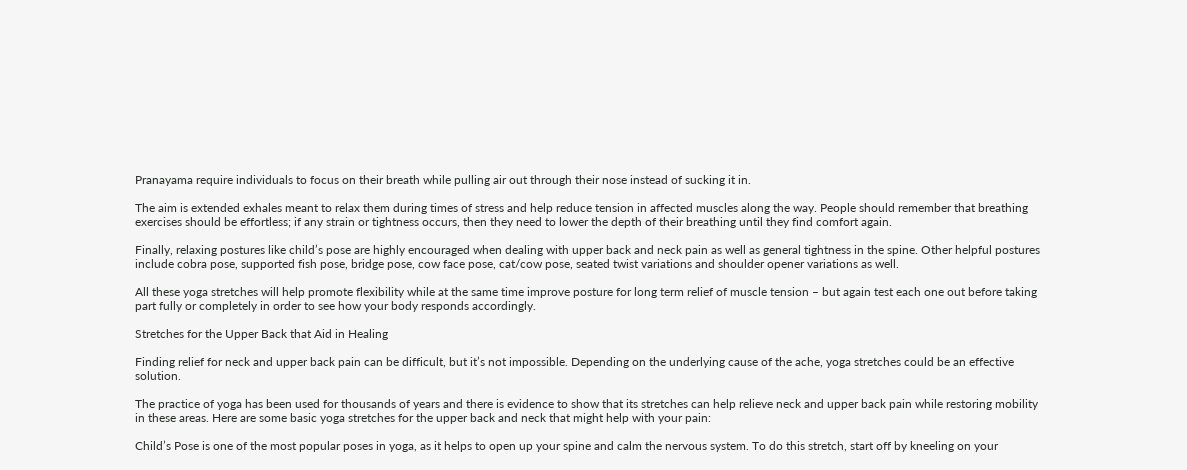Pranayama require individuals to focus on their breath while pulling air out through their nose instead of sucking it in.

The aim is extended exhales meant to relax them during times of stress and help reduce tension in affected muscles along the way. People should remember that breathing exercises should be effortless; if any strain or tightness occurs, then they need to lower the depth of their breathing until they find comfort again.

Finally, relaxing postures like child’s pose are highly encouraged when dealing with upper back and neck pain as well as general tightness in the spine. Other helpful postures include cobra pose, supported fish pose, bridge pose, cow face pose, cat/cow pose, seated twist variations and shoulder opener variations as well.

All these yoga stretches will help promote flexibility while at the same time improve posture for long term relief of muscle tension – but again test each one out before taking part fully or completely in order to see how your body responds accordingly.

Stretches for the Upper Back that Aid in Healing

Finding relief for neck and upper back pain can be difficult, but it’s not impossible. Depending on the underlying cause of the ache, yoga stretches could be an effective solution.

The practice of yoga has been used for thousands of years and there is evidence to show that its stretches can help relieve neck and upper back pain while restoring mobility in these areas. Here are some basic yoga stretches for the upper back and neck that might help with your pain:

Child’s Pose is one of the most popular poses in yoga, as it helps to open up your spine and calm the nervous system. To do this stretch, start off by kneeling on your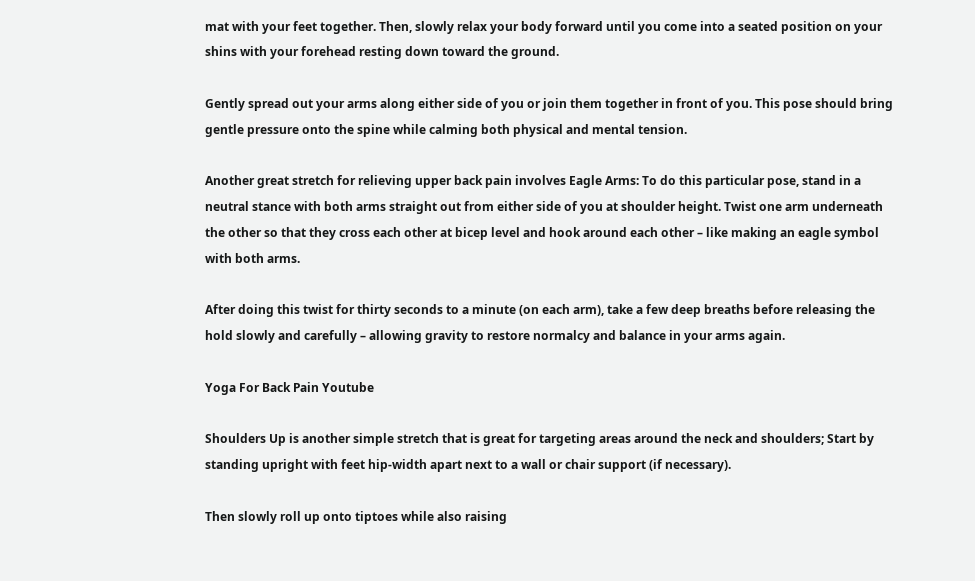mat with your feet together. Then, slowly relax your body forward until you come into a seated position on your shins with your forehead resting down toward the ground.

Gently spread out your arms along either side of you or join them together in front of you. This pose should bring gentle pressure onto the spine while calming both physical and mental tension.

Another great stretch for relieving upper back pain involves Eagle Arms: To do this particular pose, stand in a neutral stance with both arms straight out from either side of you at shoulder height. Twist one arm underneath the other so that they cross each other at bicep level and hook around each other – like making an eagle symbol with both arms.

After doing this twist for thirty seconds to a minute (on each arm), take a few deep breaths before releasing the hold slowly and carefully – allowing gravity to restore normalcy and balance in your arms again.

Yoga For Back Pain Youtube

Shoulders Up is another simple stretch that is great for targeting areas around the neck and shoulders; Start by standing upright with feet hip-width apart next to a wall or chair support (if necessary).

Then slowly roll up onto tiptoes while also raising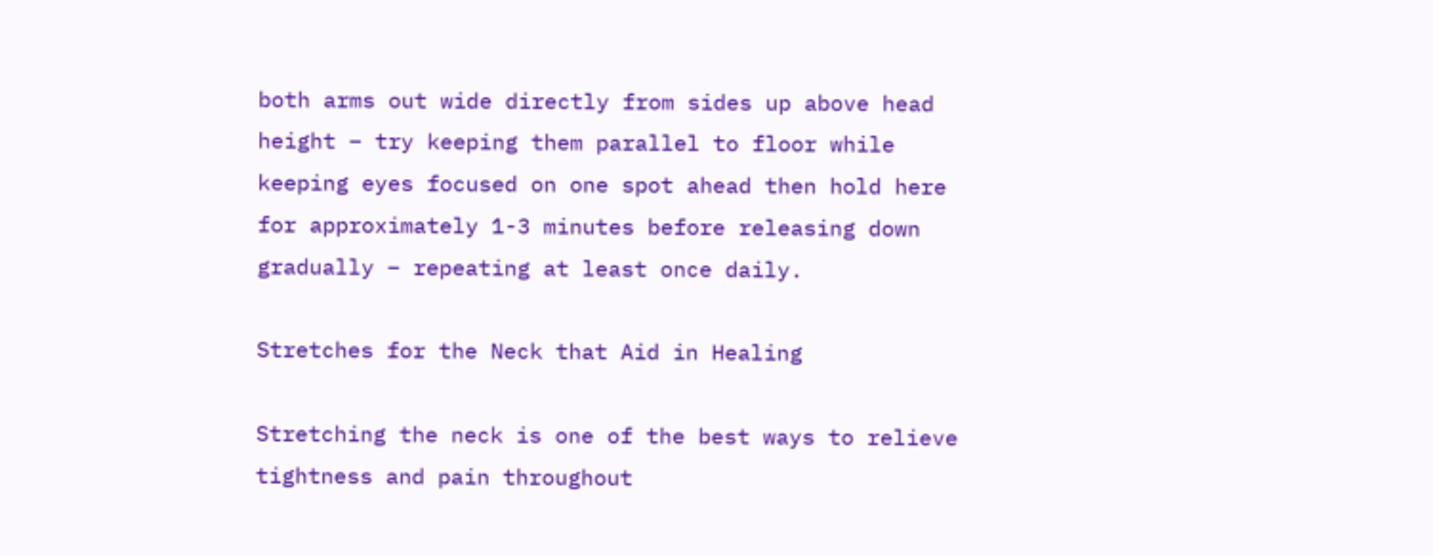both arms out wide directly from sides up above head height – try keeping them parallel to floor while keeping eyes focused on one spot ahead then hold here for approximately 1-3 minutes before releasing down gradually – repeating at least once daily.

Stretches for the Neck that Aid in Healing

Stretching the neck is one of the best ways to relieve tightness and pain throughout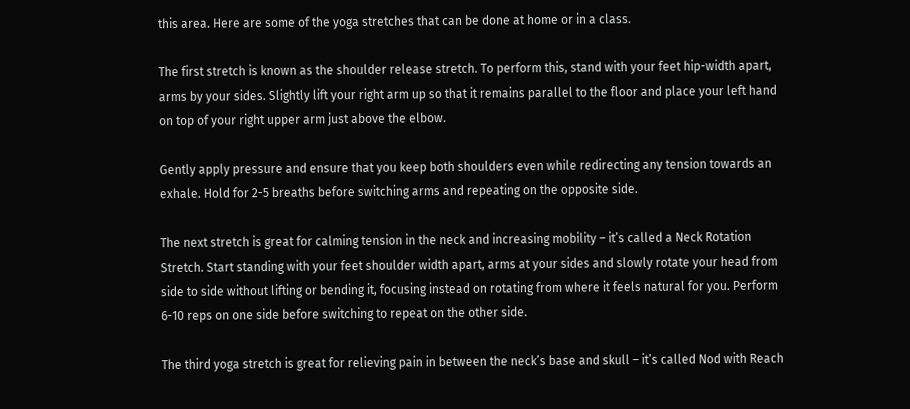this area. Here are some of the yoga stretches that can be done at home or in a class.

The first stretch is known as the shoulder release stretch. To perform this, stand with your feet hip-width apart, arms by your sides. Slightly lift your right arm up so that it remains parallel to the floor and place your left hand on top of your right upper arm just above the elbow.

Gently apply pressure and ensure that you keep both shoulders even while redirecting any tension towards an exhale. Hold for 2-5 breaths before switching arms and repeating on the opposite side.

The next stretch is great for calming tension in the neck and increasing mobility – it’s called a Neck Rotation Stretch. Start standing with your feet shoulder width apart, arms at your sides and slowly rotate your head from side to side without lifting or bending it, focusing instead on rotating from where it feels natural for you. Perform 6-10 reps on one side before switching to repeat on the other side.

The third yoga stretch is great for relieving pain in between the neck’s base and skull – it’s called Nod with Reach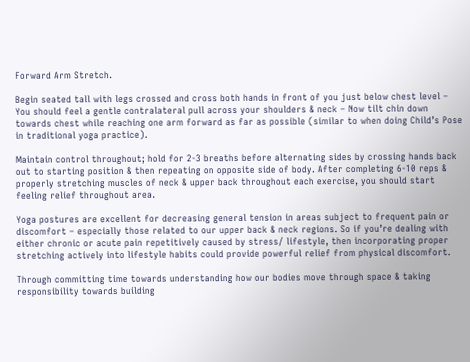Forward Arm Stretch.

Begin seated tall with legs crossed and cross both hands in front of you just below chest level – You should feel a gentle contralateral pull across your shoulders & neck – Now tilt chin down towards chest while reaching one arm forward as far as possible (similar to when doing Child’s Pose in traditional yoga practice).

Maintain control throughout; hold for 2-3 breaths before alternating sides by crossing hands back out to starting position & then repeating on opposite side of body. After completing 6-10 reps & properly stretching muscles of neck & upper back throughout each exercise, you should start feeling relief throughout area.

Yoga postures are excellent for decreasing general tension in areas subject to frequent pain or discomfort – especially those related to our upper back & neck regions. So if you’re dealing with either chronic or acute pain repetitively caused by stress/ lifestyle, then incorporating proper stretching actively into lifestyle habits could provide powerful relief from physical discomfort.

Through committing time towards understanding how our bodies move through space & taking responsibility towards building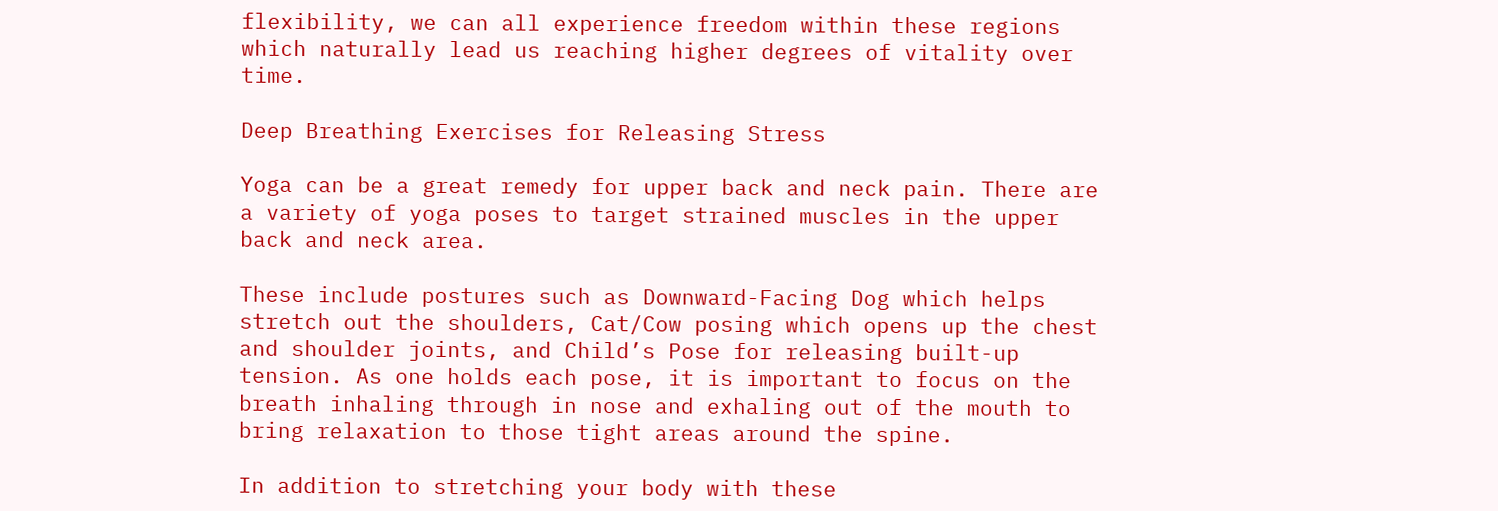flexibility, we can all experience freedom within these regions which naturally lead us reaching higher degrees of vitality over time.

Deep Breathing Exercises for Releasing Stress

Yoga can be a great remedy for upper back and neck pain. There are a variety of yoga poses to target strained muscles in the upper back and neck area.

These include postures such as Downward-Facing Dog which helps stretch out the shoulders, Cat/Cow posing which opens up the chest and shoulder joints, and Child’s Pose for releasing built-up tension. As one holds each pose, it is important to focus on the breath inhaling through in nose and exhaling out of the mouth to bring relaxation to those tight areas around the spine.

In addition to stretching your body with these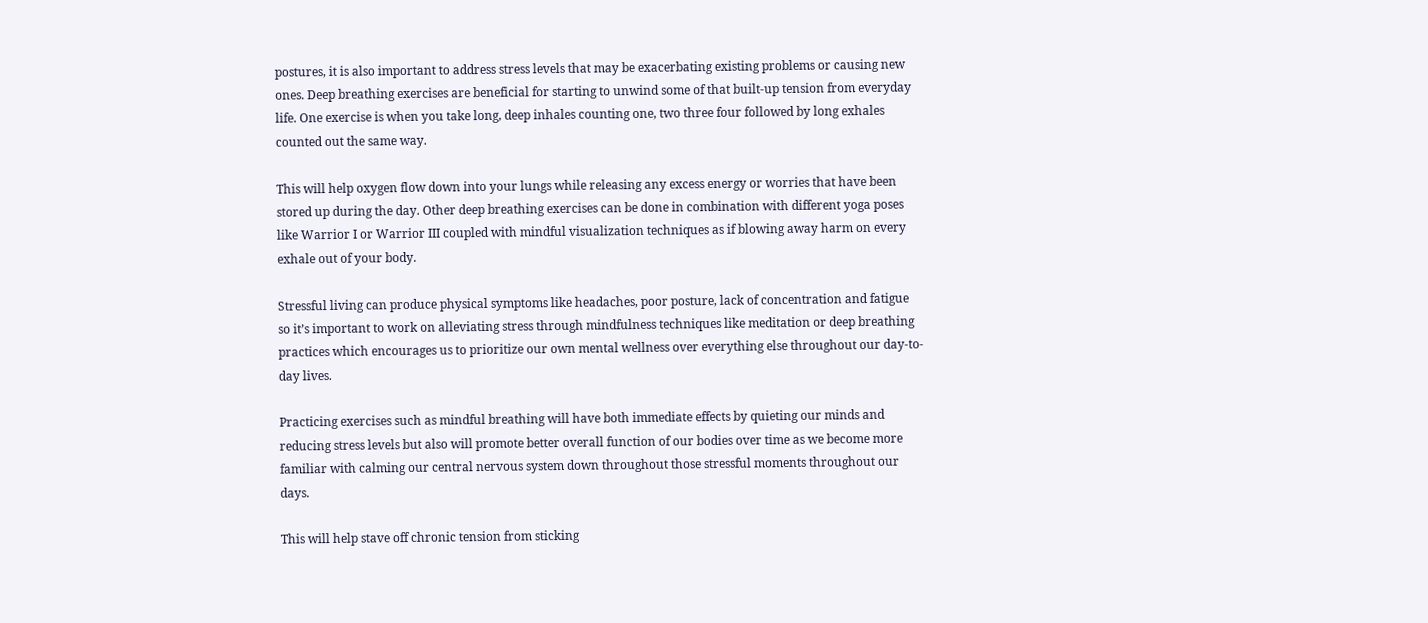postures, it is also important to address stress levels that may be exacerbating existing problems or causing new ones. Deep breathing exercises are beneficial for starting to unwind some of that built-up tension from everyday life. One exercise is when you take long, deep inhales counting one, two three four followed by long exhales counted out the same way.

This will help oxygen flow down into your lungs while releasing any excess energy or worries that have been stored up during the day. Other deep breathing exercises can be done in combination with different yoga poses like Warrior I or Warrior III coupled with mindful visualization techniques as if blowing away harm on every exhale out of your body.

Stressful living can produce physical symptoms like headaches, poor posture, lack of concentration and fatigue so it’s important to work on alleviating stress through mindfulness techniques like meditation or deep breathing practices which encourages us to prioritize our own mental wellness over everything else throughout our day-to-day lives.

Practicing exercises such as mindful breathing will have both immediate effects by quieting our minds and reducing stress levels but also will promote better overall function of our bodies over time as we become more familiar with calming our central nervous system down throughout those stressful moments throughout our days.

This will help stave off chronic tension from sticking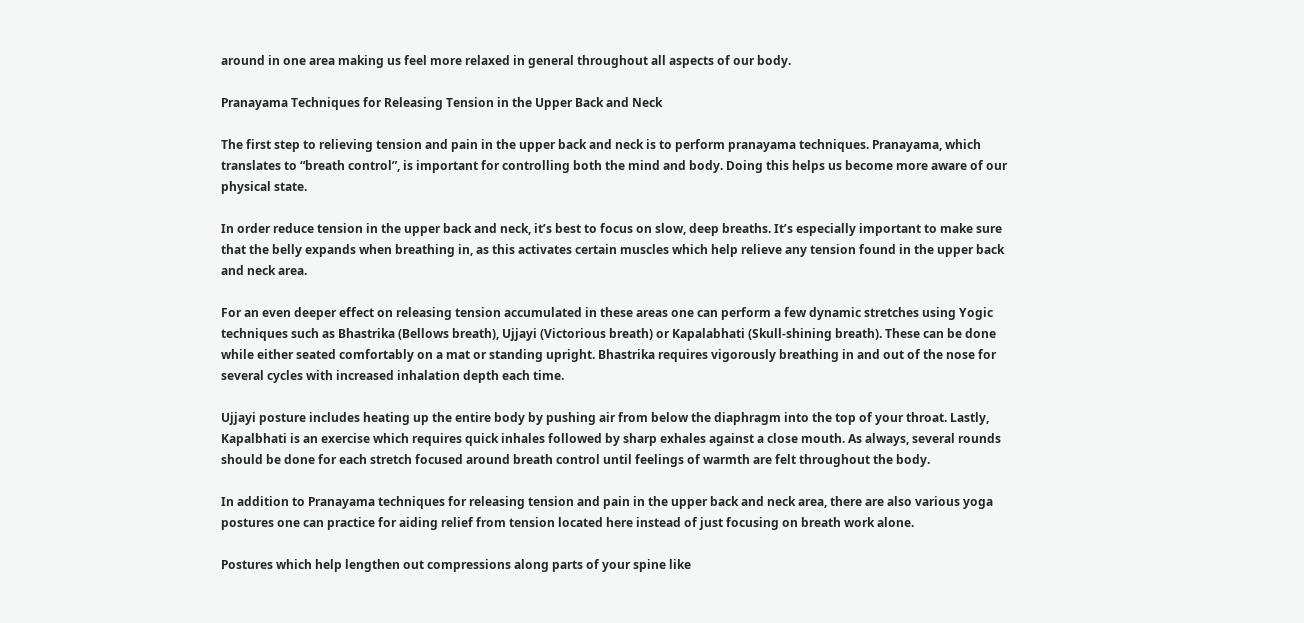around in one area making us feel more relaxed in general throughout all aspects of our body.

Pranayama Techniques for Releasing Tension in the Upper Back and Neck

The first step to relieving tension and pain in the upper back and neck is to perform pranayama techniques. Pranayama, which translates to “breath control”, is important for controlling both the mind and body. Doing this helps us become more aware of our physical state.

In order reduce tension in the upper back and neck, it’s best to focus on slow, deep breaths. It’s especially important to make sure that the belly expands when breathing in, as this activates certain muscles which help relieve any tension found in the upper back and neck area.

For an even deeper effect on releasing tension accumulated in these areas one can perform a few dynamic stretches using Yogic techniques such as Bhastrika (Bellows breath), Ujjayi (Victorious breath) or Kapalabhati (Skull-shining breath). These can be done while either seated comfortably on a mat or standing upright. Bhastrika requires vigorously breathing in and out of the nose for several cycles with increased inhalation depth each time.

Ujjayi posture includes heating up the entire body by pushing air from below the diaphragm into the top of your throat. Lastly, Kapalbhati is an exercise which requires quick inhales followed by sharp exhales against a close mouth. As always, several rounds should be done for each stretch focused around breath control until feelings of warmth are felt throughout the body.

In addition to Pranayama techniques for releasing tension and pain in the upper back and neck area, there are also various yoga postures one can practice for aiding relief from tension located here instead of just focusing on breath work alone.

Postures which help lengthen out compressions along parts of your spine like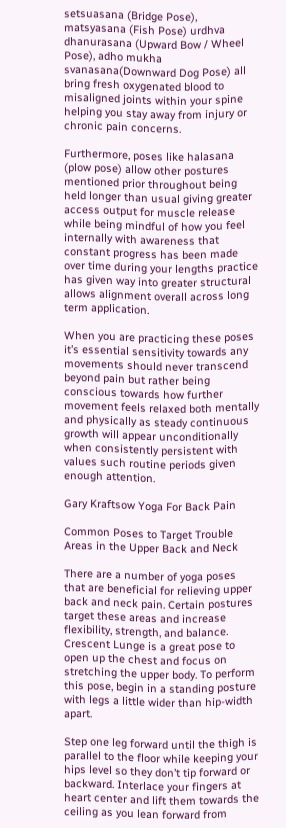setsuasana (Bridge Pose), matsyasana (Fish Pose) urdhva dhanurasana (Upward Bow / Wheel Pose), adho mukha svanasana(Downward Dog Pose) all bring fresh oxygenated blood to misaligned joints within your spine helping you stay away from injury or chronic pain concerns.

Furthermore, poses like halasana (plow pose) allow other postures mentioned prior throughout being held longer than usual giving greater access output for muscle release while being mindful of how you feel internally with awareness that constant progress has been made over time during your lengths practice has given way into greater structural allows alignment overall across long term application.

When you are practicing these poses it’s essential sensitivity towards any movements should never transcend beyond pain but rather being conscious towards how further movement feels relaxed both mentally and physically as steady continuous growth will appear unconditionally when consistently persistent with values such routine periods given enough attention.

Gary Kraftsow Yoga For Back Pain

Common Poses to Target Trouble Areas in the Upper Back and Neck

There are a number of yoga poses that are beneficial for relieving upper back and neck pain. Certain postures target these areas and increase flexibility, strength, and balance. Crescent Lunge is a great pose to open up the chest and focus on stretching the upper body. To perform this pose, begin in a standing posture with legs a little wider than hip-width apart.

Step one leg forward until the thigh is parallel to the floor while keeping your hips level so they don’t tip forward or backward. Interlace your fingers at heart center and lift them towards the ceiling as you lean forward from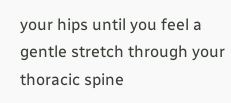your hips until you feel a gentle stretch through your thoracic spine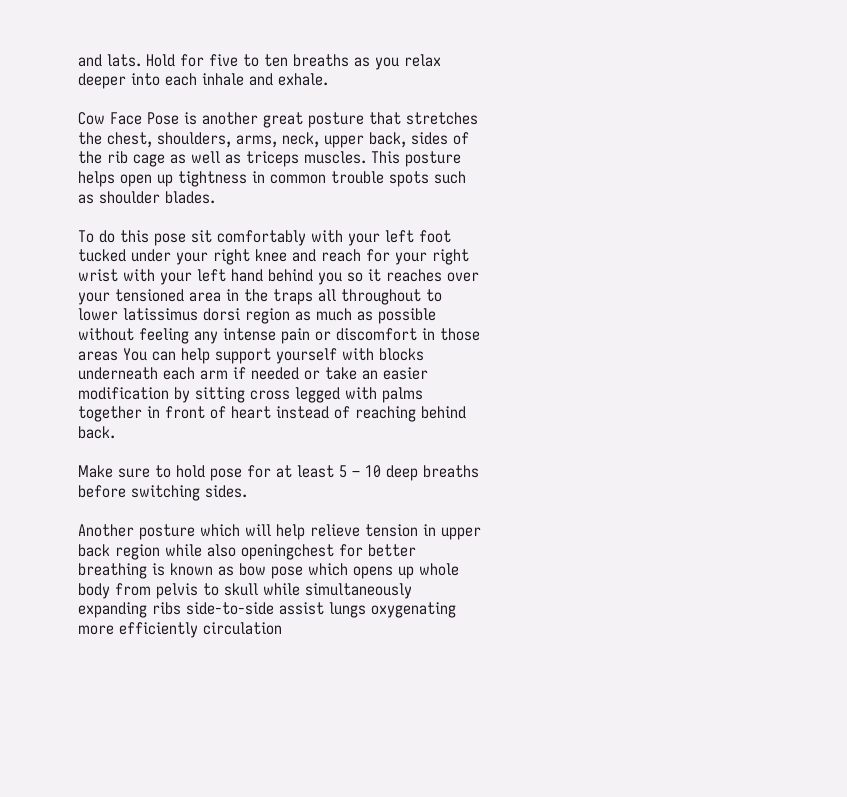and lats. Hold for five to ten breaths as you relax deeper into each inhale and exhale.

Cow Face Pose is another great posture that stretches the chest, shoulders, arms, neck, upper back, sides of the rib cage as well as triceps muscles. This posture helps open up tightness in common trouble spots such as shoulder blades.

To do this pose sit comfortably with your left foot tucked under your right knee and reach for your right wrist with your left hand behind you so it reaches over your tensioned area in the traps all throughout to lower latissimus dorsi region as much as possible without feeling any intense pain or discomfort in those areas You can help support yourself with blocks underneath each arm if needed or take an easier modification by sitting cross legged with palms together in front of heart instead of reaching behind back.

Make sure to hold pose for at least 5 – 10 deep breaths before switching sides.

Another posture which will help relieve tension in upper back region while also openingchest for better breathing is known as bow pose which opens up whole body from pelvis to skull while simultaneously expanding ribs side-to-side assist lungs oxygenating more efficiently circulation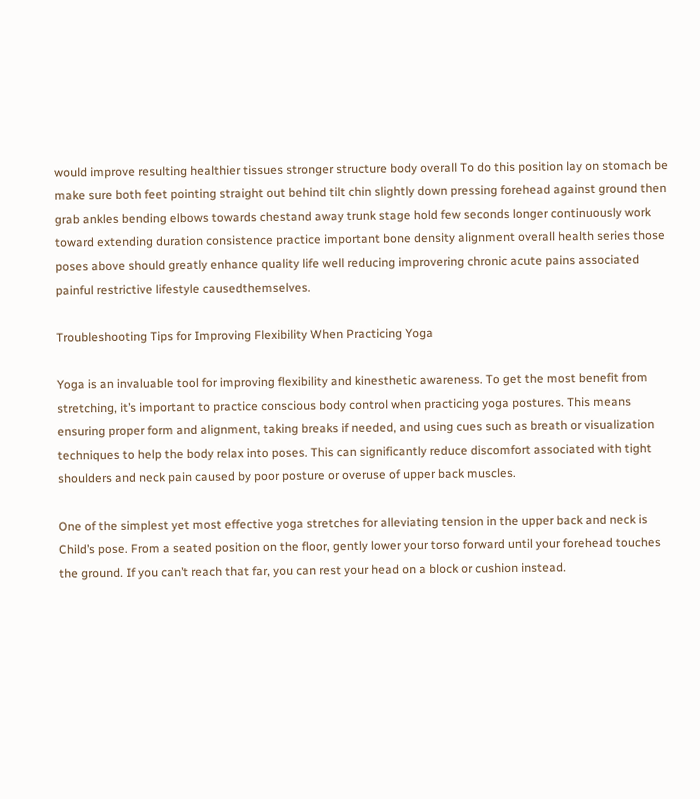would improve resulting healthier tissues stronger structure body overall To do this position lay on stomach be make sure both feet pointing straight out behind tilt chin slightly down pressing forehead against ground then grab ankles bending elbows towards chestand away trunk stage hold few seconds longer continuously work toward extending duration consistence practice important bone density alignment overall health series those poses above should greatly enhance quality life well reducing improvering chronic acute pains associated painful restrictive lifestyle causedthemselves.

Troubleshooting Tips for Improving Flexibility When Practicing Yoga

Yoga is an invaluable tool for improving flexibility and kinesthetic awareness. To get the most benefit from stretching, it’s important to practice conscious body control when practicing yoga postures. This means ensuring proper form and alignment, taking breaks if needed, and using cues such as breath or visualization techniques to help the body relax into poses. This can significantly reduce discomfort associated with tight shoulders and neck pain caused by poor posture or overuse of upper back muscles.

One of the simplest yet most effective yoga stretches for alleviating tension in the upper back and neck is Child’s pose. From a seated position on the floor, gently lower your torso forward until your forehead touches the ground. If you can’t reach that far, you can rest your head on a block or cushion instead.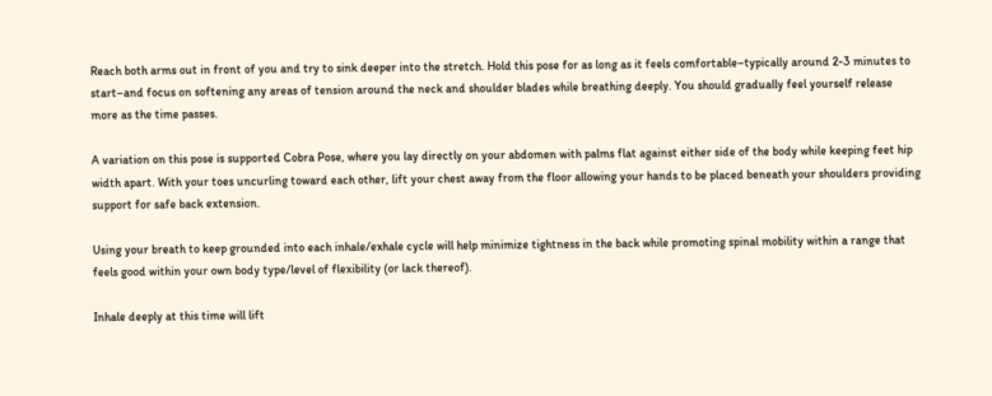Reach both arms out in front of you and try to sink deeper into the stretch. Hold this pose for as long as it feels comfortable–typically around 2-3 minutes to start–and focus on softening any areas of tension around the neck and shoulder blades while breathing deeply. You should gradually feel yourself release more as the time passes.

A variation on this pose is supported Cobra Pose, where you lay directly on your abdomen with palms flat against either side of the body while keeping feet hip width apart. With your toes uncurling toward each other, lift your chest away from the floor allowing your hands to be placed beneath your shoulders providing support for safe back extension.

Using your breath to keep grounded into each inhale/exhale cycle will help minimize tightness in the back while promoting spinal mobility within a range that feels good within your own body type/level of flexibility (or lack thereof).

Inhale deeply at this time will lift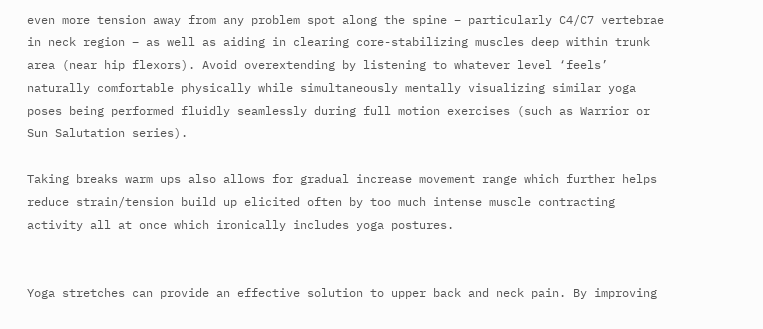even more tension away from any problem spot along the spine – particularly C4/C7 vertebrae in neck region – as well as aiding in clearing core-stabilizing muscles deep within trunk area (near hip flexors). Avoid overextending by listening to whatever level ‘feels’ naturally comfortable physically while simultaneously mentally visualizing similar yoga poses being performed fluidly seamlessly during full motion exercises (such as Warrior or Sun Salutation series).

Taking breaks warm ups also allows for gradual increase movement range which further helps reduce strain/tension build up elicited often by too much intense muscle contracting activity all at once which ironically includes yoga postures.


Yoga stretches can provide an effective solution to upper back and neck pain. By improving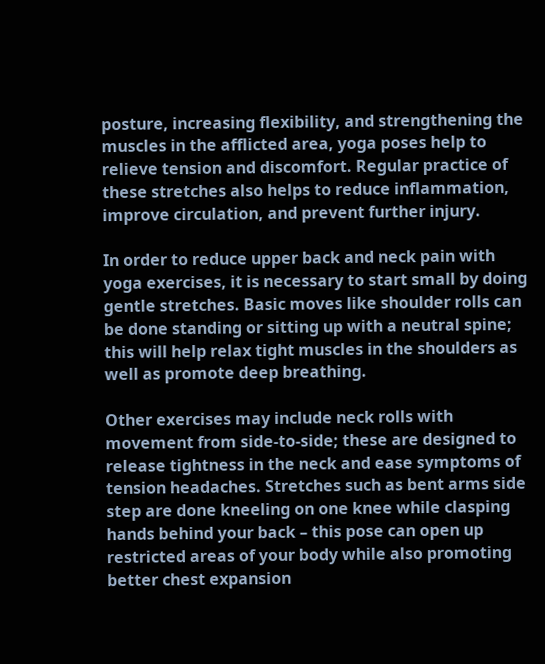posture, increasing flexibility, and strengthening the muscles in the afflicted area, yoga poses help to relieve tension and discomfort. Regular practice of these stretches also helps to reduce inflammation, improve circulation, and prevent further injury.

In order to reduce upper back and neck pain with yoga exercises, it is necessary to start small by doing gentle stretches. Basic moves like shoulder rolls can be done standing or sitting up with a neutral spine; this will help relax tight muscles in the shoulders as well as promote deep breathing.

Other exercises may include neck rolls with movement from side-to-side; these are designed to release tightness in the neck and ease symptoms of tension headaches. Stretches such as bent arms side step are done kneeling on one knee while clasping hands behind your back – this pose can open up restricted areas of your body while also promoting better chest expansion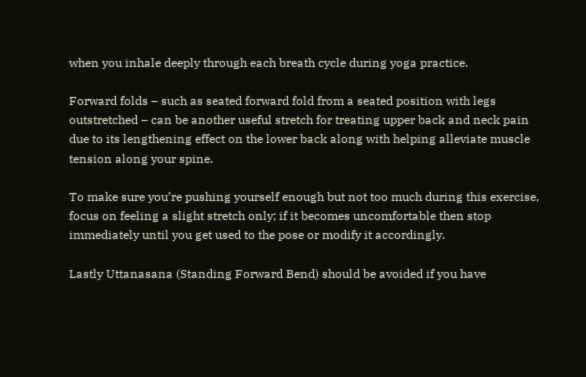when you inhale deeply through each breath cycle during yoga practice.

Forward folds – such as seated forward fold from a seated position with legs outstretched – can be another useful stretch for treating upper back and neck pain due to its lengthening effect on the lower back along with helping alleviate muscle tension along your spine.

To make sure you’re pushing yourself enough but not too much during this exercise, focus on feeling a slight stretch only; if it becomes uncomfortable then stop immediately until you get used to the pose or modify it accordingly.

Lastly Uttanasana (Standing Forward Bend) should be avoided if you have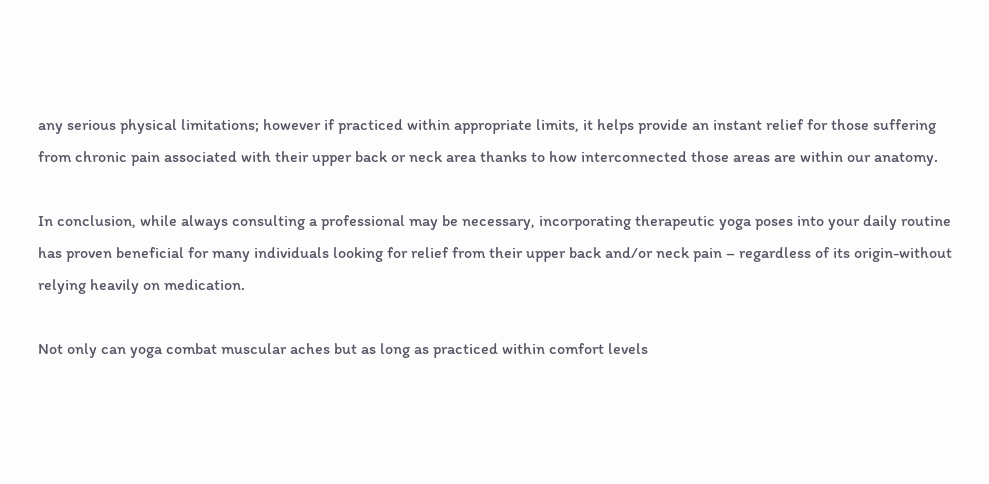any serious physical limitations; however if practiced within appropriate limits, it helps provide an instant relief for those suffering from chronic pain associated with their upper back or neck area thanks to how interconnected those areas are within our anatomy.

In conclusion, while always consulting a professional may be necessary, incorporating therapeutic yoga poses into your daily routine has proven beneficial for many individuals looking for relief from their upper back and/or neck pain – regardless of its origin-without relying heavily on medication.

Not only can yoga combat muscular aches but as long as practiced within comfort levels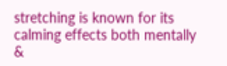stretching is known for its calming effects both mentally &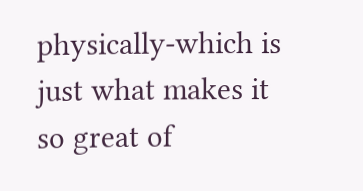physically-which is just what makes it so great of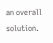an overall solution.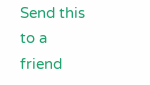Send this to a friend